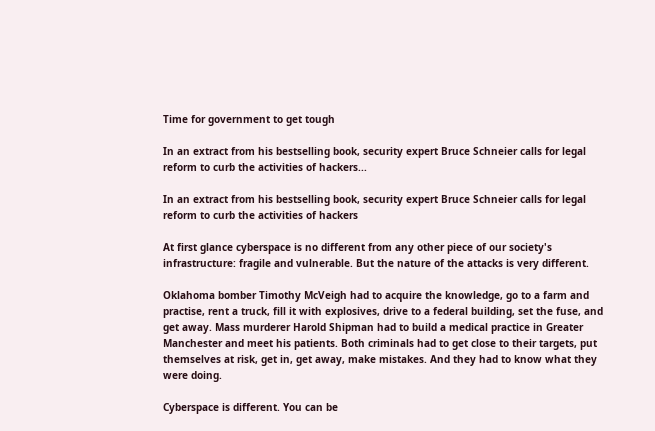Time for government to get tough

In an extract from his bestselling book, security expert Bruce Schneier calls for legal reform to curb the activities of hackers...

In an extract from his bestselling book, security expert Bruce Schneier calls for legal reform to curb the activities of hackers

At first glance cyberspace is no different from any other piece of our society's infrastructure: fragile and vulnerable. But the nature of the attacks is very different.

Oklahoma bomber Timothy McVeigh had to acquire the knowledge, go to a farm and practise, rent a truck, fill it with explosives, drive to a federal building, set the fuse, and get away. Mass murderer Harold Shipman had to build a medical practice in Greater Manchester and meet his patients. Both criminals had to get close to their targets, put themselves at risk, get in, get away, make mistakes. And they had to know what they were doing.

Cyberspace is different. You can be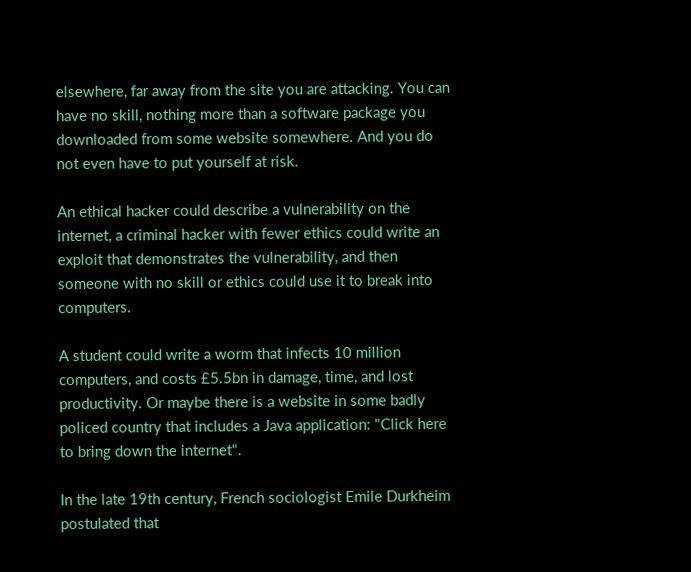elsewhere, far away from the site you are attacking. You can have no skill, nothing more than a software package you downloaded from some website somewhere. And you do not even have to put yourself at risk.

An ethical hacker could describe a vulnerability on the internet, a criminal hacker with fewer ethics could write an exploit that demonstrates the vulnerability, and then someone with no skill or ethics could use it to break into computers.

A student could write a worm that infects 10 million computers, and costs £5.5bn in damage, time, and lost productivity. Or maybe there is a website in some badly policed country that includes a Java application: "Click here to bring down the internet".

In the late 19th century, French sociologist Emile Durkheim postulated that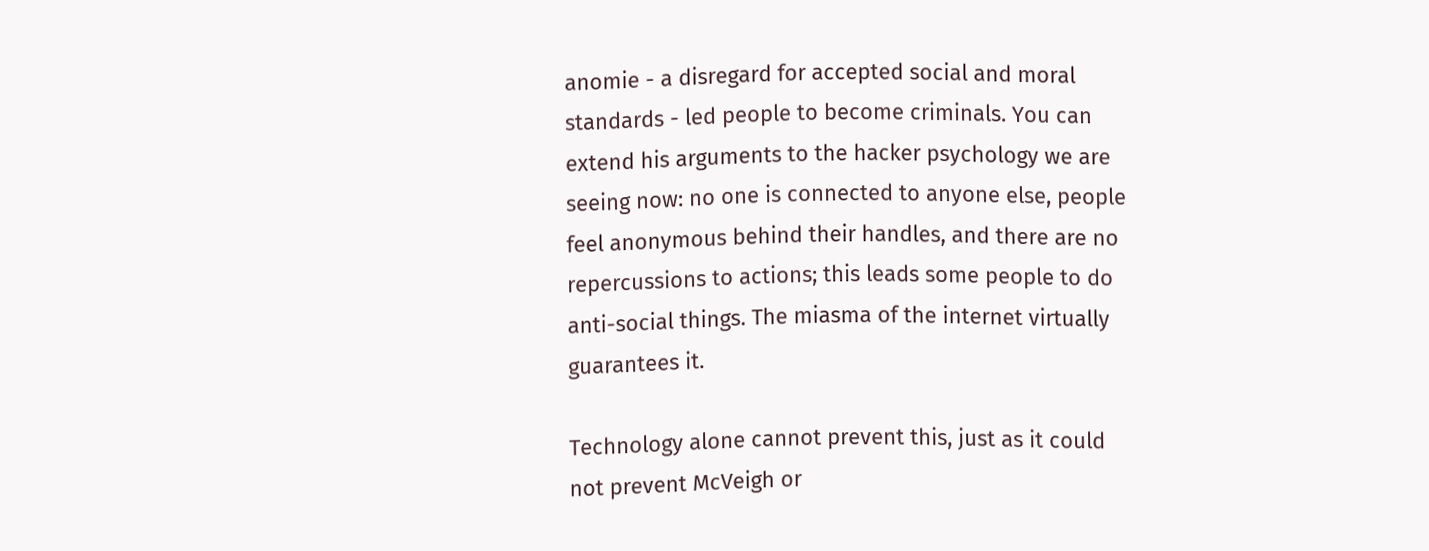anomie - a disregard for accepted social and moral standards - led people to become criminals. You can extend his arguments to the hacker psychology we are seeing now: no one is connected to anyone else, people feel anonymous behind their handles, and there are no repercussions to actions; this leads some people to do anti-social things. The miasma of the internet virtually guarantees it.

Technology alone cannot prevent this, just as it could not prevent McVeigh or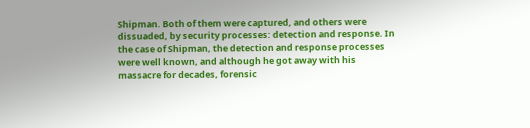Shipman. Both of them were captured, and others were dissuaded, by security processes: detection and response. In the case of Shipman, the detection and response processes were well known, and although he got away with his massacre for decades, forensic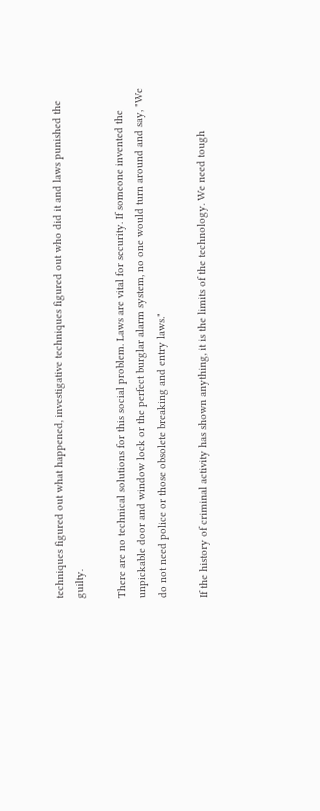techniques figured out what happened, investigative techniques figured out who did it and laws punished the guilty.

There are no technical solutions for this social problem. Laws are vital for security. If someone invented the unpickable door and window lock or the perfect burglar alarm system, no one would turn around and say, "We do not need police or those obsolete breaking and entry laws."

If the history of criminal activity has shown anything, it is the limits of the technology. We need tough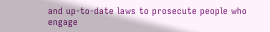and up-to-date laws to prosecute people who engage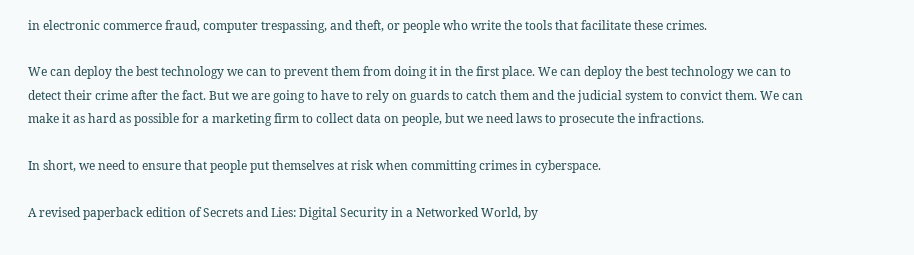in electronic commerce fraud, computer trespassing, and theft, or people who write the tools that facilitate these crimes.

We can deploy the best technology we can to prevent them from doing it in the first place. We can deploy the best technology we can to detect their crime after the fact. But we are going to have to rely on guards to catch them and the judicial system to convict them. We can make it as hard as possible for a marketing firm to collect data on people, but we need laws to prosecute the infractions.

In short, we need to ensure that people put themselves at risk when committing crimes in cyberspace.

A revised paperback edition of Secrets and Lies: Digital Security in a Networked World, by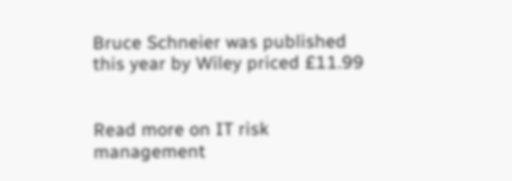Bruce Schneier was published this year by Wiley priced £11.99


Read more on IT risk management